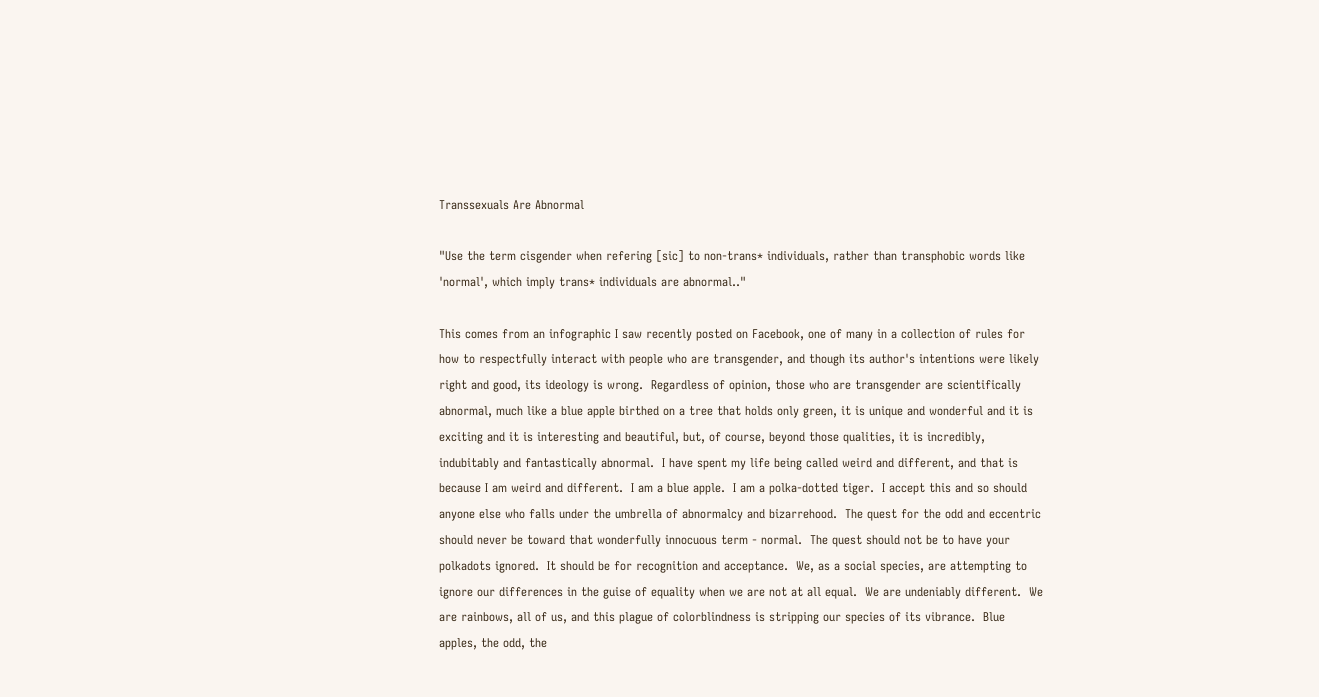Transsexuals Are Abnormal

"Use the term cisgender when refering [sic] to non-trans* individuals, rather than transphobic words like 'normal', which imply trans* individuals are abnormal.."

This comes from an infographic I saw recently posted on Facebook, one of many in a collection of rules for how to respectfully interact with people who are transgender, and though its author's intentions were likely right and good, its ideology is wrong.  Regardless of opinion, those who are transgender are scientifically abnormal, much like a blue apple birthed on a tree that holds only green, it is unique and wonderful and it is exciting and it is interesting and beautiful, but, of course, beyond those qualities, it is incredibly, indubitably and fantastically abnormal.  I have spent my life being called weird and different, and that is because I am weird and different.  I am a blue apple.  I am a polka-dotted tiger.  I accept this and so should anyone else who falls under the umbrella of abnormalcy and bizarrehood.  The quest for the odd and eccentric should never be toward that wonderfully innocuous term - normal.  The quest should not be to have your polkadots ignored.  It should be for recognition and acceptance.  We, as a social species, are attempting to ignore our differences in the guise of equality when we are not at all equal.  We are undeniably different.  We are rainbows, all of us, and this plague of colorblindness is stripping our species of its vibrance.  Blue apples, the odd, the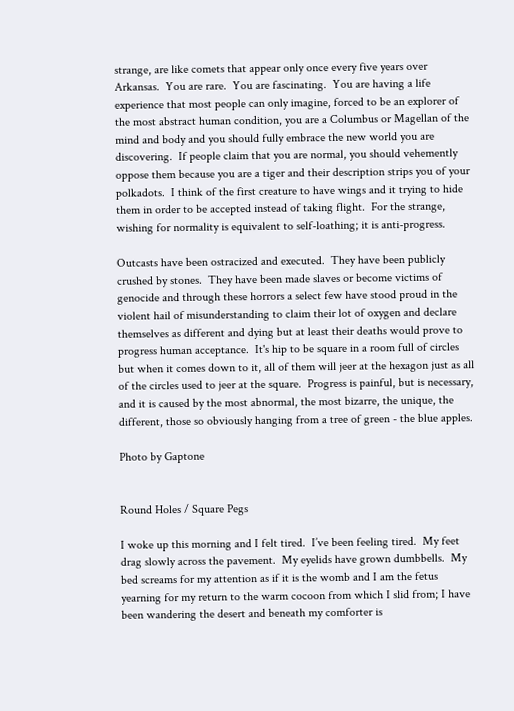strange, are like comets that appear only once every five years over Arkansas.  You are rare.  You are fascinating.  You are having a life experience that most people can only imagine, forced to be an explorer of the most abstract human condition, you are a Columbus or Magellan of the mind and body and you should fully embrace the new world you are discovering.  If people claim that you are normal, you should vehemently oppose them because you are a tiger and their description strips you of your polkadots.  I think of the first creature to have wings and it trying to hide them in order to be accepted instead of taking flight.  For the strange, wishing for normality is equivalent to self-loathing; it is anti-progress.

Outcasts have been ostracized and executed.  They have been publicly crushed by stones.  They have been made slaves or become victims of genocide and through these horrors a select few have stood proud in the violent hail of misunderstanding to claim their lot of oxygen and declare themselves as different and dying but at least their deaths would prove to progress human acceptance.  It's hip to be square in a room full of circles but when it comes down to it, all of them will jeer at the hexagon just as all of the circles used to jeer at the square.  Progress is painful, but is necessary, and it is caused by the most abnormal, the most bizarre, the unique, the different, those so obviously hanging from a tree of green - the blue apples.

Photo by Gaptone


Round Holes / Square Pegs

I woke up this morning and I felt tired.  I’ve been feeling tired.  My feet drag slowly across the pavement.  My eyelids have grown dumbbells.  My bed screams for my attention as if it is the womb and I am the fetus yearning for my return to the warm cocoon from which I slid from; I have been wandering the desert and beneath my comforter is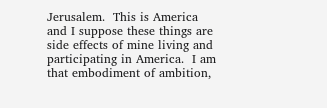Jerusalem.  This is America and I suppose these things are side effects of mine living and participating in America.  I am that embodiment of ambition,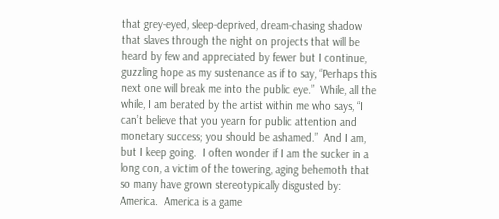that grey-eyed, sleep-deprived, dream-chasing shadow that slaves through the night on projects that will be heard by few and appreciated by fewer but I continue, guzzling hope as my sustenance as if to say, “Perhaps this next one will break me into the public eye.”  While, all the while, I am berated by the artist within me who says, “I can’t believe that you yearn for public attention and monetary success; you should be ashamed.”  And I am, but I keep going.  I often wonder if I am the sucker in a long con, a victim of the towering, aging behemoth that so many have grown stereotypically disgusted by: America.  America is a game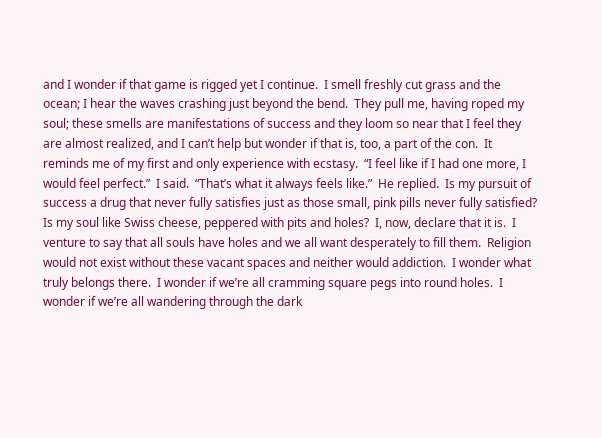and I wonder if that game is rigged yet I continue.  I smell freshly cut grass and the ocean; I hear the waves crashing just beyond the bend.  They pull me, having roped my soul; these smells are manifestations of success and they loom so near that I feel they are almost realized, and I can’t help but wonder if that is, too, a part of the con.  It reminds me of my first and only experience with ecstasy.  “I feel like if I had one more, I would feel perfect.”  I said.  “That’s what it always feels like.”  He replied.  Is my pursuit of success a drug that never fully satisfies just as those small, pink pills never fully satisfied?  Is my soul like Swiss cheese, peppered with pits and holes?  I, now, declare that it is.  I venture to say that all souls have holes and we all want desperately to fill them.  Religion would not exist without these vacant spaces and neither would addiction.  I wonder what truly belongs there.  I wonder if we’re all cramming square pegs into round holes.  I wonder if we’re all wandering through the dark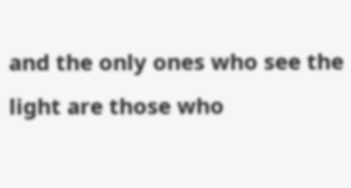and the only ones who see the light are those who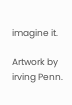imagine it.

Artwork by irving Penn.